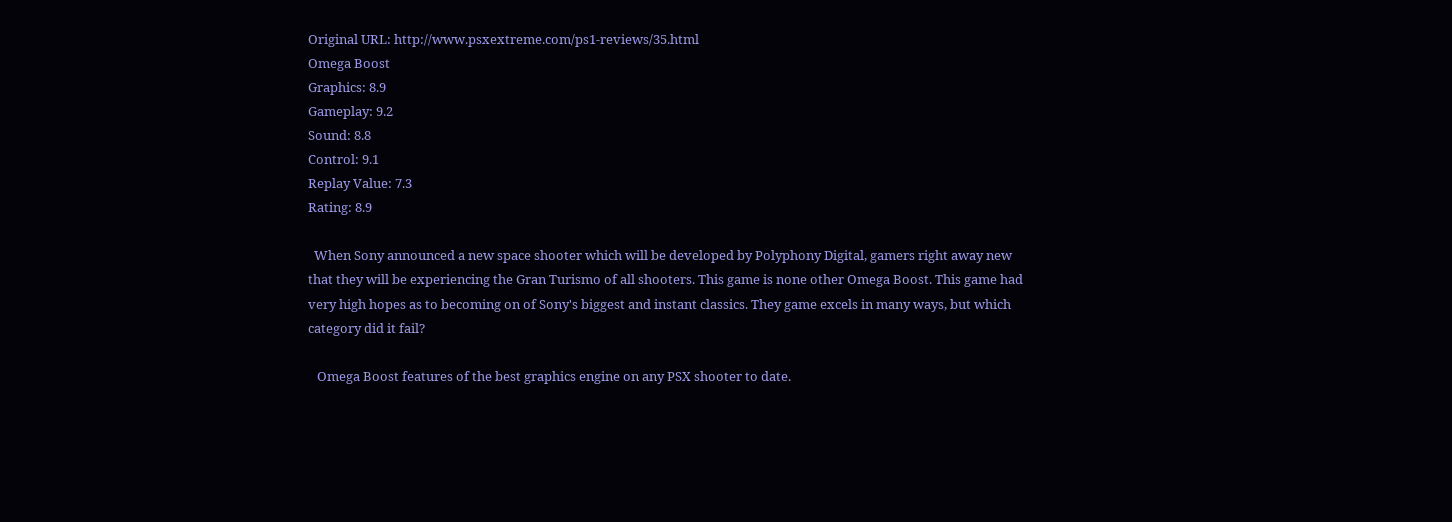Original URL: http://www.psxextreme.com/ps1-reviews/35.html
Omega Boost
Graphics: 8.9
Gameplay: 9.2
Sound: 8.8
Control: 9.1
Replay Value: 7.3
Rating: 8.9

  When Sony announced a new space shooter which will be developed by Polyphony Digital, gamers right away new that they will be experiencing the Gran Turismo of all shooters. This game is none other Omega Boost. This game had very high hopes as to becoming on of Sony's biggest and instant classics. They game excels in many ways, but which category did it fail?

   Omega Boost features of the best graphics engine on any PSX shooter to date.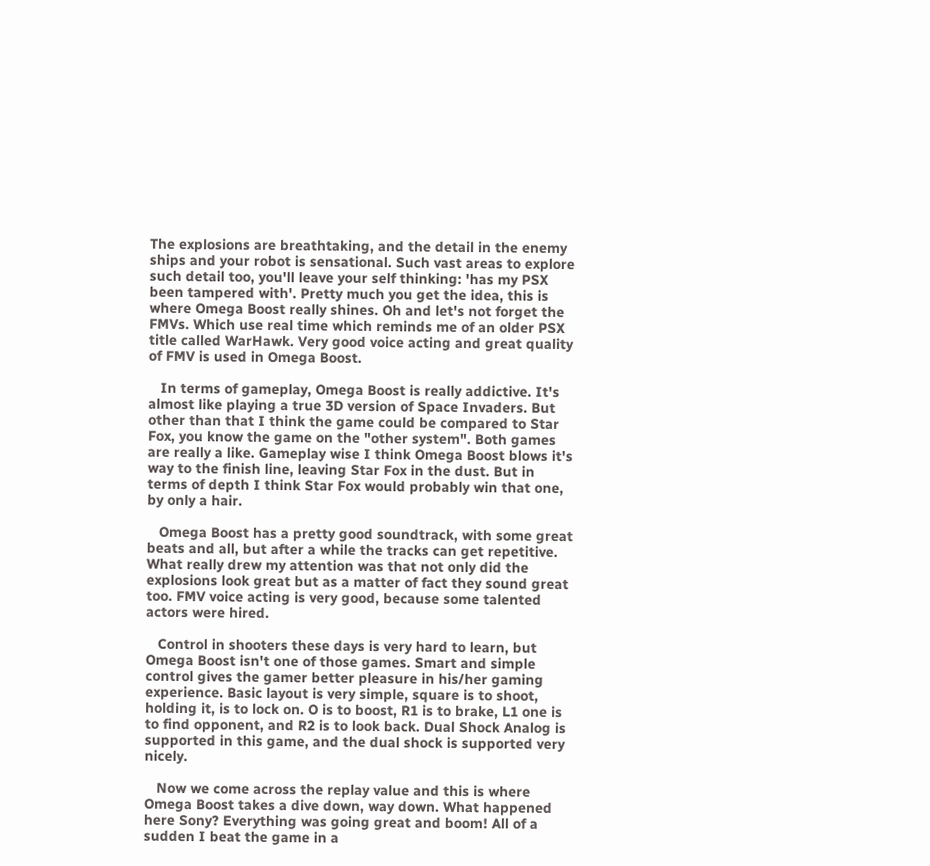The explosions are breathtaking, and the detail in the enemy ships and your robot is sensational. Such vast areas to explore such detail too, you'll leave your self thinking: 'has my PSX been tampered with'. Pretty much you get the idea, this is where Omega Boost really shines. Oh and let's not forget the FMVs. Which use real time which reminds me of an older PSX title called WarHawk. Very good voice acting and great quality of FMV is used in Omega Boost.

   In terms of gameplay, Omega Boost is really addictive. It's almost like playing a true 3D version of Space Invaders. But other than that I think the game could be compared to Star Fox, you know the game on the "other system". Both games are really a like. Gameplay wise I think Omega Boost blows it's way to the finish line, leaving Star Fox in the dust. But in terms of depth I think Star Fox would probably win that one, by only a hair.

   Omega Boost has a pretty good soundtrack, with some great beats and all, but after a while the tracks can get repetitive. What really drew my attention was that not only did the explosions look great but as a matter of fact they sound great too. FMV voice acting is very good, because some talented actors were hired.

   Control in shooters these days is very hard to learn, but Omega Boost isn't one of those games. Smart and simple control gives the gamer better pleasure in his/her gaming experience. Basic layout is very simple, square is to shoot, holding it, is to lock on. O is to boost, R1 is to brake, L1 one is to find opponent, and R2 is to look back. Dual Shock Analog is supported in this game, and the dual shock is supported very nicely.

   Now we come across the replay value and this is where Omega Boost takes a dive down, way down. What happened here Sony? Everything was going great and boom! All of a sudden I beat the game in a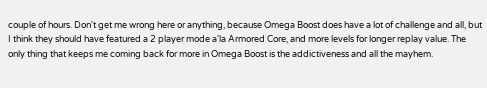couple of hours. Don't get me wrong here or anything, because Omega Boost does have a lot of challenge and all, but I think they should have featured a 2 player mode a'la Armored Core, and more levels for longer replay value. The only thing that keeps me coming back for more in Omega Boost is the addictiveness and all the mayhem.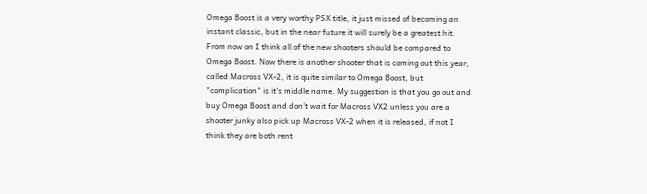Omega Boost is a very worthy PSX title, it just missed of becoming an instant classic, but in the near future it will surely be a greatest hit. From now on I think all of the new shooters should be compared to Omega Boost. Now there is another shooter that is coming out this year, called Macross VX-2, it is quite similar to Omega Boost, but "complication" is it's middle name. My suggestion is that you go out and buy Omega Boost and don't wait for Macross VX2 unless you are a shooter junky also pick up Macross VX-2 when it is released, if not I think they are both rent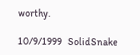worthy.

10/9/1999   SolidSnake